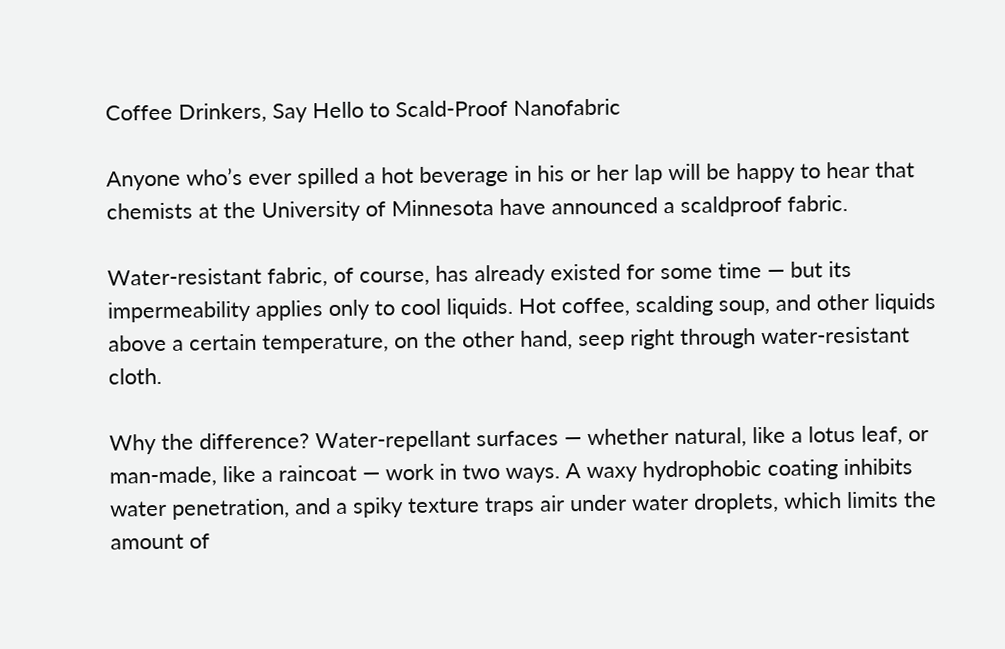Coffee Drinkers, Say Hello to Scald-Proof Nanofabric

Anyone who’s ever spilled a hot beverage in his or her lap will be happy to hear that chemists at the University of Minnesota have announced a scaldproof fabric.

Water-resistant fabric, of course, has already existed for some time — but its impermeability applies only to cool liquids. Hot coffee, scalding soup, and other liquids above a certain temperature, on the other hand, seep right through water-resistant cloth.

Why the difference? Water-repellant surfaces — whether natural, like a lotus leaf, or man-made, like a raincoat — work in two ways. A waxy hydrophobic coating inhibits water penetration, and a spiky texture traps air under water droplets, which limits the amount of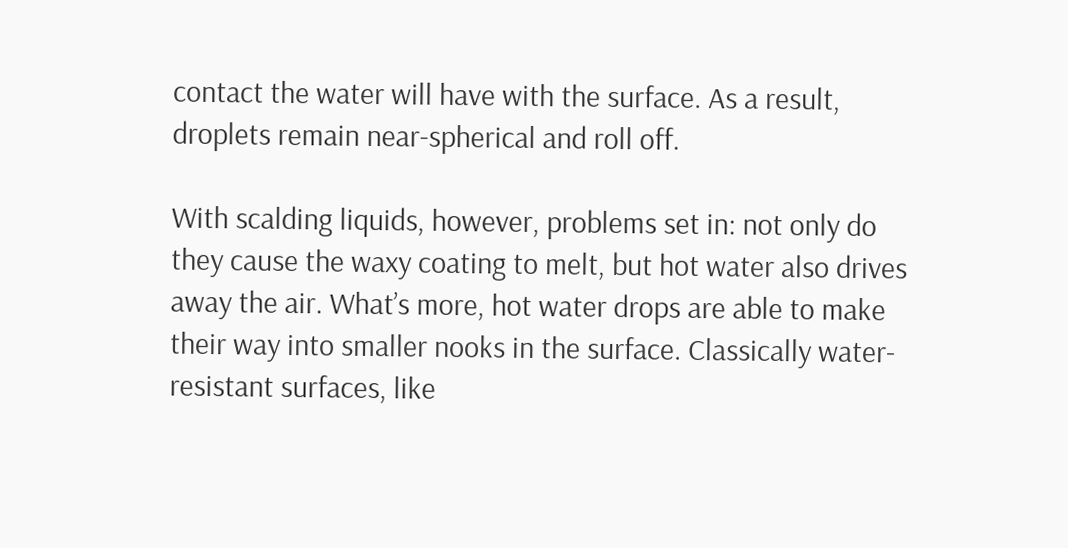contact the water will have with the surface. As a result, droplets remain near-spherical and roll off.

With scalding liquids, however, problems set in: not only do they cause the waxy coating to melt, but hot water also drives away the air. What’s more, hot water drops are able to make their way into smaller nooks in the surface. Classically water-resistant surfaces, like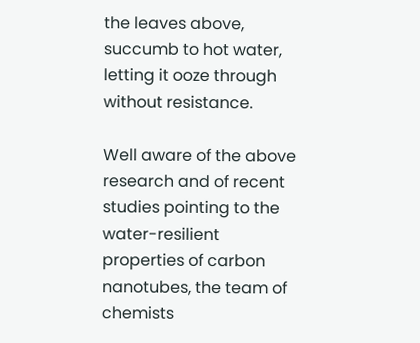the leaves above, succumb to hot water, letting it ooze through without resistance.

Well aware of the above research and of recent studies pointing to the water-resilient properties of carbon nanotubes, the team of chemists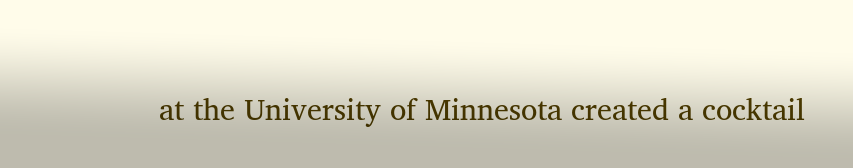at the University of Minnesota created a cocktail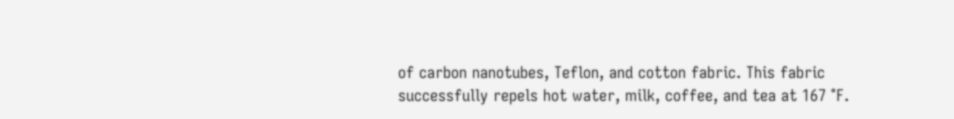of carbon nanotubes, Teflon, and cotton fabric. This fabric successfully repels hot water, milk, coffee, and tea at 167 °F.